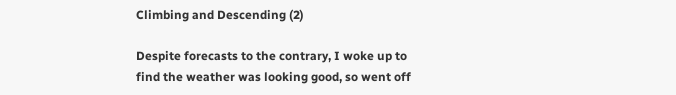Climbing and Descending (2)

Despite forecasts to the contrary, I woke up to find the weather was looking good, so went off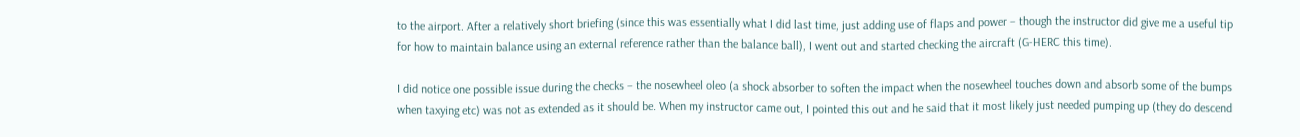to the airport. After a relatively short briefing (since this was essentially what I did last time, just adding use of flaps and power – though the instructor did give me a useful tip for how to maintain balance using an external reference rather than the balance ball), I went out and started checking the aircraft (G-HERC this time).

I did notice one possible issue during the checks – the nosewheel oleo (a shock absorber to soften the impact when the nosewheel touches down and absorb some of the bumps when taxying etc) was not as extended as it should be. When my instructor came out, I pointed this out and he said that it most likely just needed pumping up (they do descend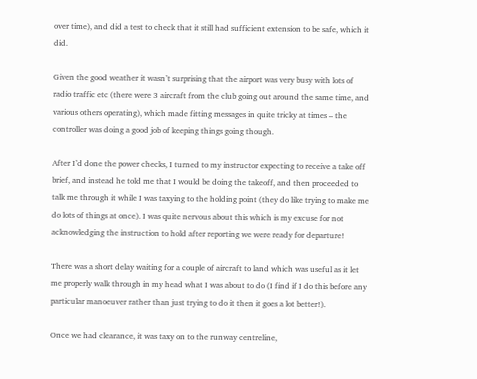over time), and did a test to check that it still had sufficient extension to be safe, which it did.

Given the good weather it wasn’t surprising that the airport was very busy with lots of radio traffic etc (there were 3 aircraft from the club going out around the same time, and various others operating), which made fitting messages in quite tricky at times – the controller was doing a good job of keeping things going though.

After I’d done the power checks, I turned to my instructor expecting to receive a take off brief, and instead he told me that I would be doing the takeoff, and then proceeded to talk me through it while I was taxying to the holding point (they do like trying to make me do lots of things at once). I was quite nervous about this which is my excuse for not acknowledging the instruction to hold after reporting we were ready for departure!

There was a short delay waiting for a couple of aircraft to land which was useful as it let me properly walk through in my head what I was about to do (I find if I do this before any particular manoeuver rather than just trying to do it then it goes a lot better!).

Once we had clearance, it was taxy on to the runway centreline,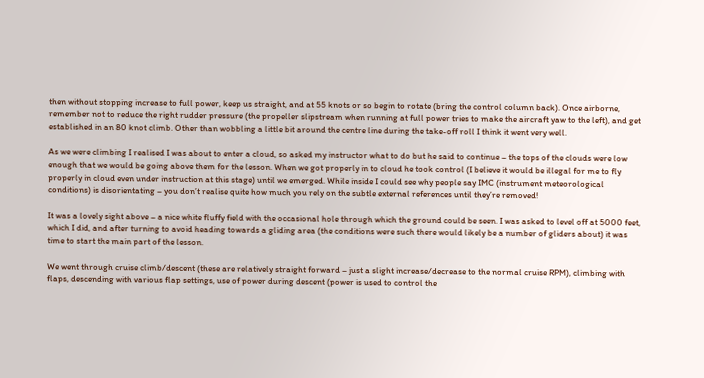then without stopping increase to full power, keep us straight, and at 55 knots or so begin to rotate (bring the control column back). Once airborne, remember not to reduce the right rudder pressure (the propeller slipstream when running at full power tries to make the aircraft yaw to the left), and get established in an 80 knot climb. Other than wobbling a little bit around the centre line during the take-off roll I think it went very well.

As we were climbing I realised I was about to enter a cloud, so asked my instructor what to do but he said to continue – the tops of the clouds were low enough that we would be going above them for the lesson. When we got properly in to cloud he took control (I believe it would be illegal for me to fly properly in cloud even under instruction at this stage) until we emerged. While inside I could see why people say IMC (instrument meteorological conditions) is disorientating – you don’t realise quite how much you rely on the subtle external references until they’re removed!

It was a lovely sight above – a nice white fluffy field with the occasional hole through which the ground could be seen. I was asked to level off at 5000 feet, which I did, and after turning to avoid heading towards a gliding area (the conditions were such there would likely be a number of gliders about) it was time to start the main part of the lesson.

We went through cruise climb/descent (these are relatively straight forward – just a slight increase/decrease to the normal cruise RPM), climbing with flaps, descending with various flap settings, use of power during descent (power is used to control the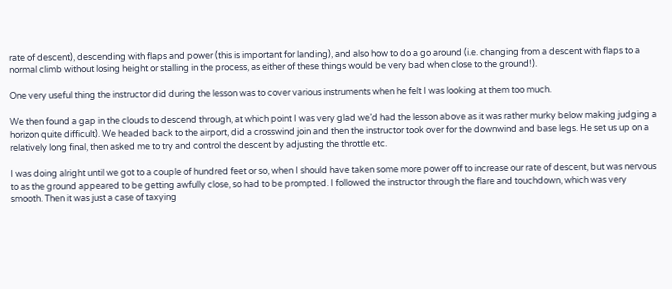rate of descent), descending with flaps and power (this is important for landing), and also how to do a go around (i.e. changing from a descent with flaps to a normal climb without losing height or stalling in the process, as either of these things would be very bad when close to the ground!).

One very useful thing the instructor did during the lesson was to cover various instruments when he felt I was looking at them too much.

We then found a gap in the clouds to descend through, at which point I was very glad we’d had the lesson above as it was rather murky below making judging a horizon quite difficult). We headed back to the airport, did a crosswind join and then the instructor took over for the downwind and base legs. He set us up on a relatively long final, then asked me to try and control the descent by adjusting the throttle etc.

I was doing alright until we got to a couple of hundred feet or so, when I should have taken some more power off to increase our rate of descent, but was nervous to as the ground appeared to be getting awfully close, so had to be prompted. I followed the instructor through the flare and touchdown, which was very smooth. Then it was just a case of taxying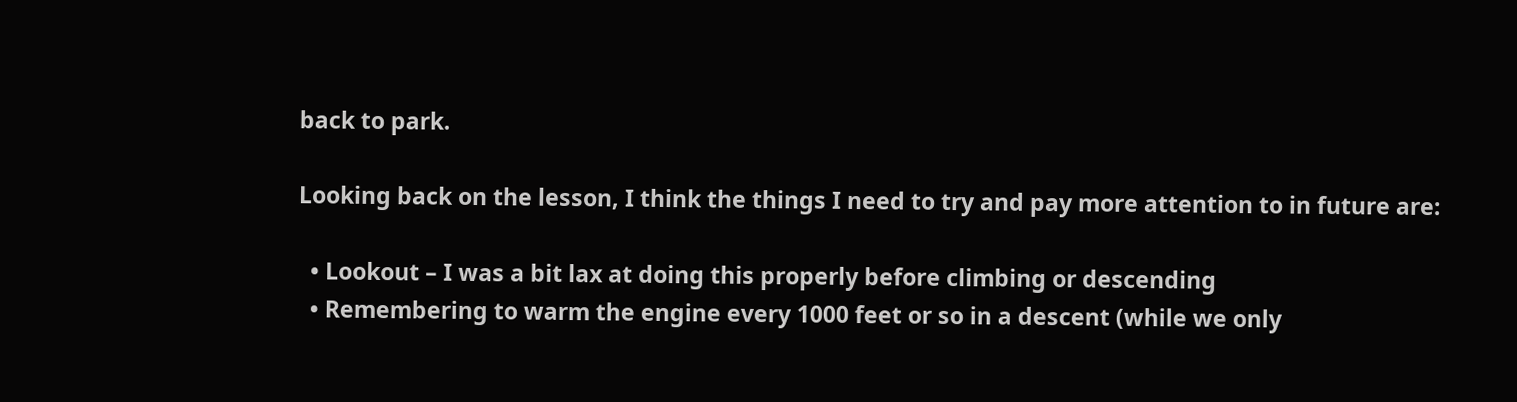back to park.

Looking back on the lesson, I think the things I need to try and pay more attention to in future are:

  • Lookout – I was a bit lax at doing this properly before climbing or descending
  • Remembering to warm the engine every 1000 feet or so in a descent (while we only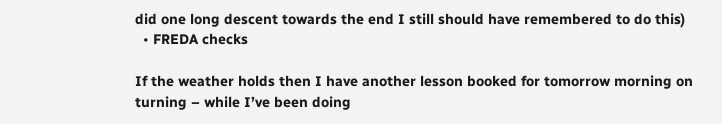did one long descent towards the end I still should have remembered to do this)
  • FREDA checks

If the weather holds then I have another lesson booked for tomorrow morning on turning – while I’ve been doing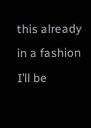this already in a fashion I’ll be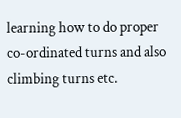learning how to do proper co-ordinated turns and also climbing turns etc.